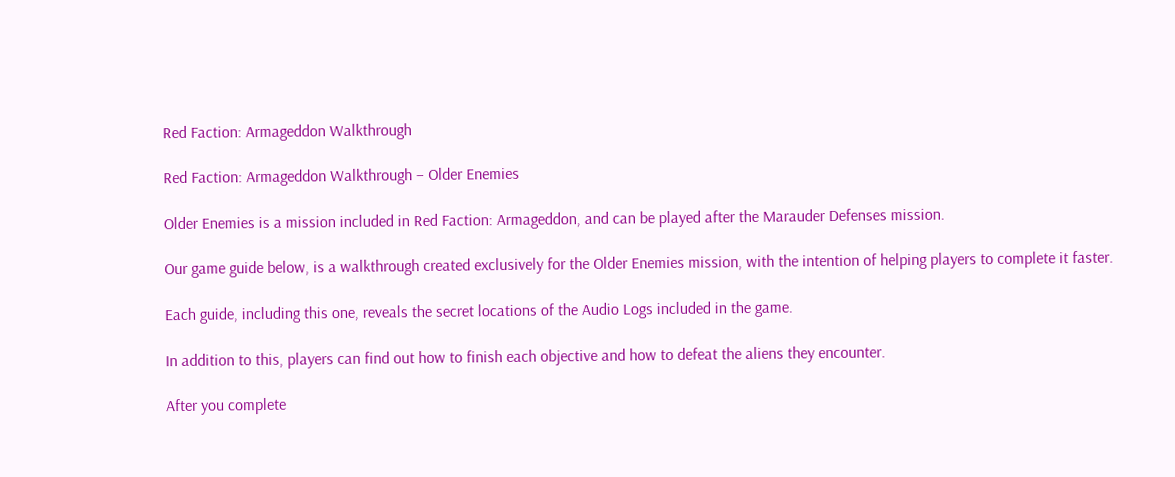Red Faction: Armageddon Walkthrough

Red Faction: Armageddon Walkthrough – Older Enemies

Older Enemies is a mission included in Red Faction: Armageddon, and can be played after the Marauder Defenses mission.

Our game guide below, is a walkthrough created exclusively for the Older Enemies mission, with the intention of helping players to complete it faster.

Each guide, including this one, reveals the secret locations of the Audio Logs included in the game.

In addition to this, players can find out how to finish each objective and how to defeat the aliens they encounter.

After you complete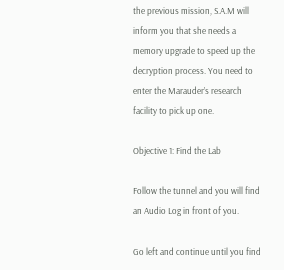the previous mission, S.A.M will inform you that she needs a memory upgrade to speed up the decryption process. You need to enter the Marauder’s research facility to pick up one.

Objective 1: Find the Lab

Follow the tunnel and you will find an Audio Log in front of you.

Go left and continue until you find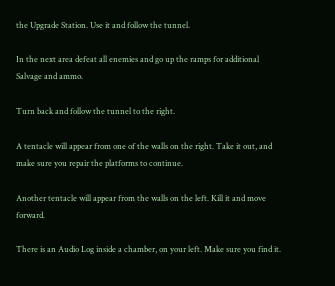the Upgrade Station. Use it and follow the tunnel.

In the next area defeat all enemies and go up the ramps for additional Salvage and ammo.

Turn back and follow the tunnel to the right.

A tentacle will appear from one of the walls on the right. Take it out, and make sure you repair the platforms to continue.

Another tentacle will appear from the walls on the left. Kill it and move forward.

There is an Audio Log inside a chamber, on your left. Make sure you find it.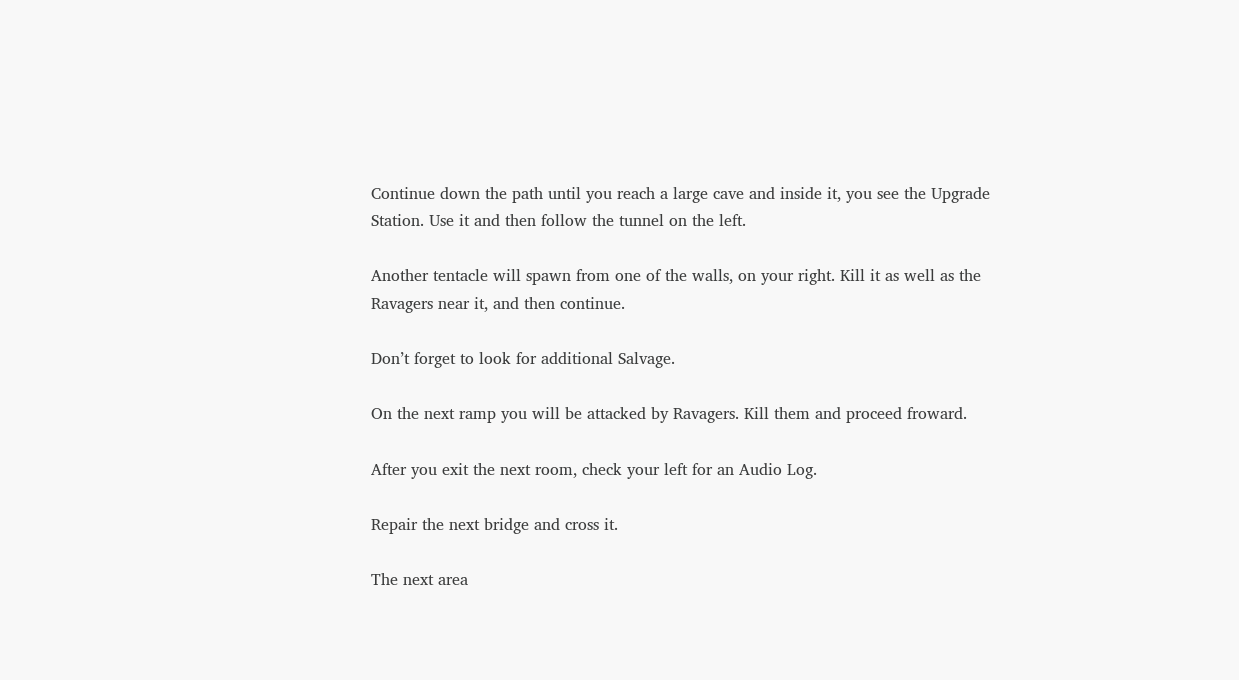Continue down the path until you reach a large cave and inside it, you see the Upgrade Station. Use it and then follow the tunnel on the left.

Another tentacle will spawn from one of the walls, on your right. Kill it as well as the Ravagers near it, and then continue.

Don’t forget to look for additional Salvage.

On the next ramp you will be attacked by Ravagers. Kill them and proceed froward.

After you exit the next room, check your left for an Audio Log.

Repair the next bridge and cross it.

The next area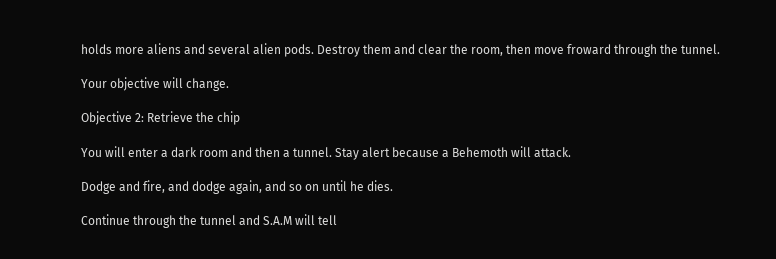holds more aliens and several alien pods. Destroy them and clear the room, then move froward through the tunnel.

Your objective will change.

Objective 2: Retrieve the chip

You will enter a dark room and then a tunnel. Stay alert because a Behemoth will attack.

Dodge and fire, and dodge again, and so on until he dies.

Continue through the tunnel and S.A.M will tell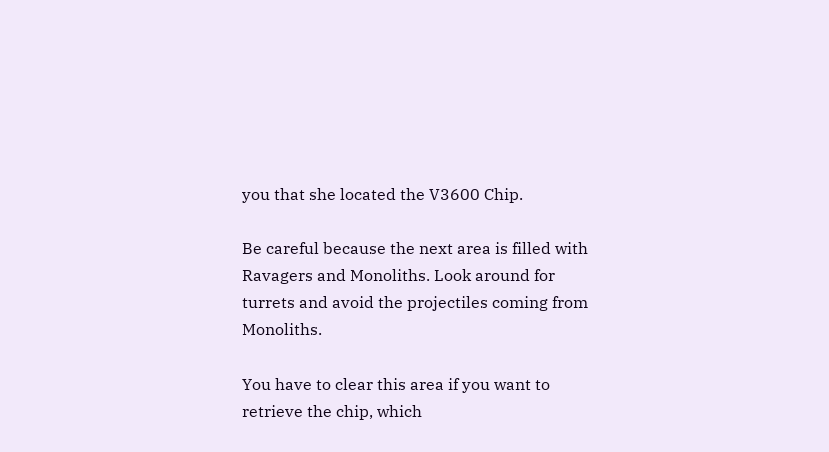you that she located the V3600 Chip.

Be careful because the next area is filled with Ravagers and Monoliths. Look around for turrets and avoid the projectiles coming from Monoliths.

You have to clear this area if you want to retrieve the chip, which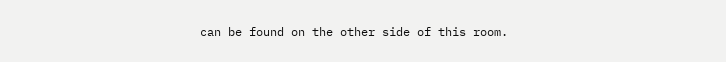can be found on the other side of this room.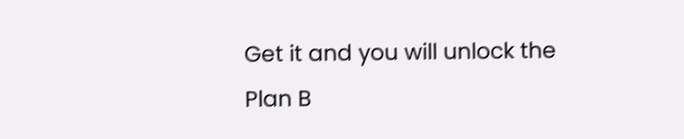Get it and you will unlock the Plan B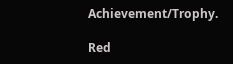Achievement/Trophy.

Red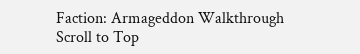Faction: Armageddon Walkthrough
Scroll to Top